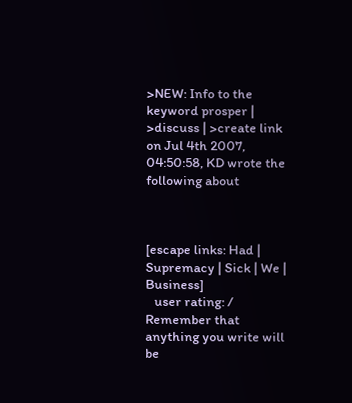>NEW: Info to the keyword prosper | >discuss | >create link
on Jul 4th 2007, 04:50:58, KD wrote the following about



[escape links: Had | Supremacy | Sick | We | Business]
   user rating: /
Remember that anything you write will be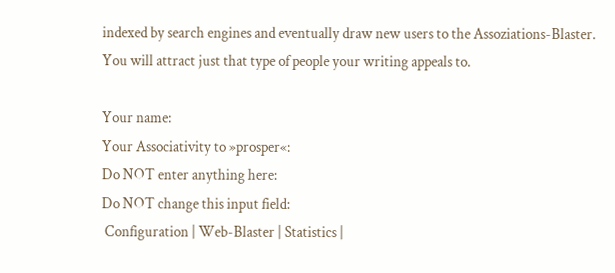indexed by search engines and eventually draw new users to the Assoziations-Blaster. You will attract just that type of people your writing appeals to.

Your name:
Your Associativity to »prosper«:
Do NOT enter anything here:
Do NOT change this input field:
 Configuration | Web-Blaster | Statistics |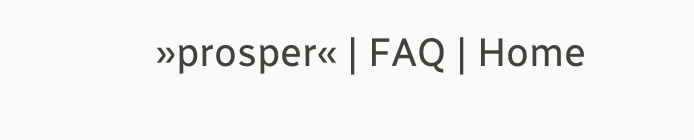»prosper« | FAQ | Home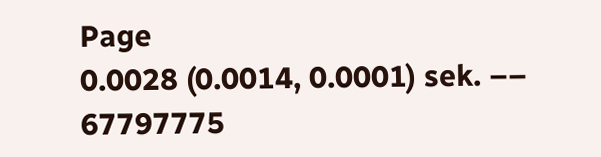Page
0.0028 (0.0014, 0.0001) sek. –– 67797775